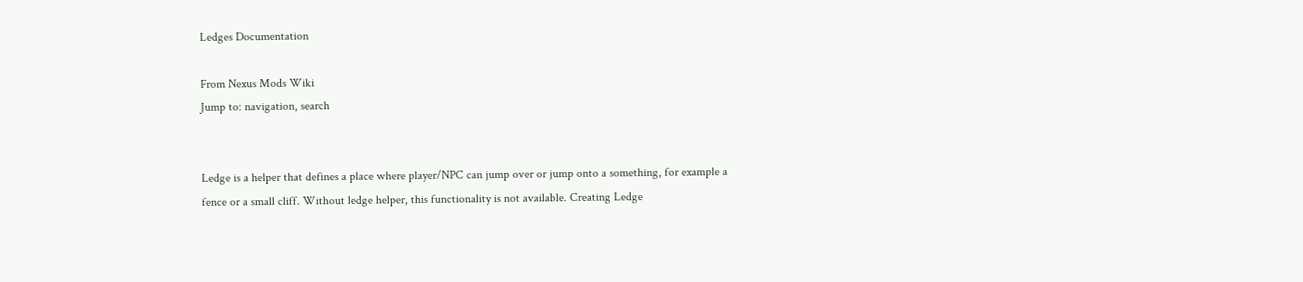Ledges Documentation

From Nexus Mods Wiki
Jump to: navigation, search


Ledge is a helper that defines a place where player/NPC can jump over or jump onto a something, for example a fence or a small cliff. Without ledge helper, this functionality is not available. Creating Ledge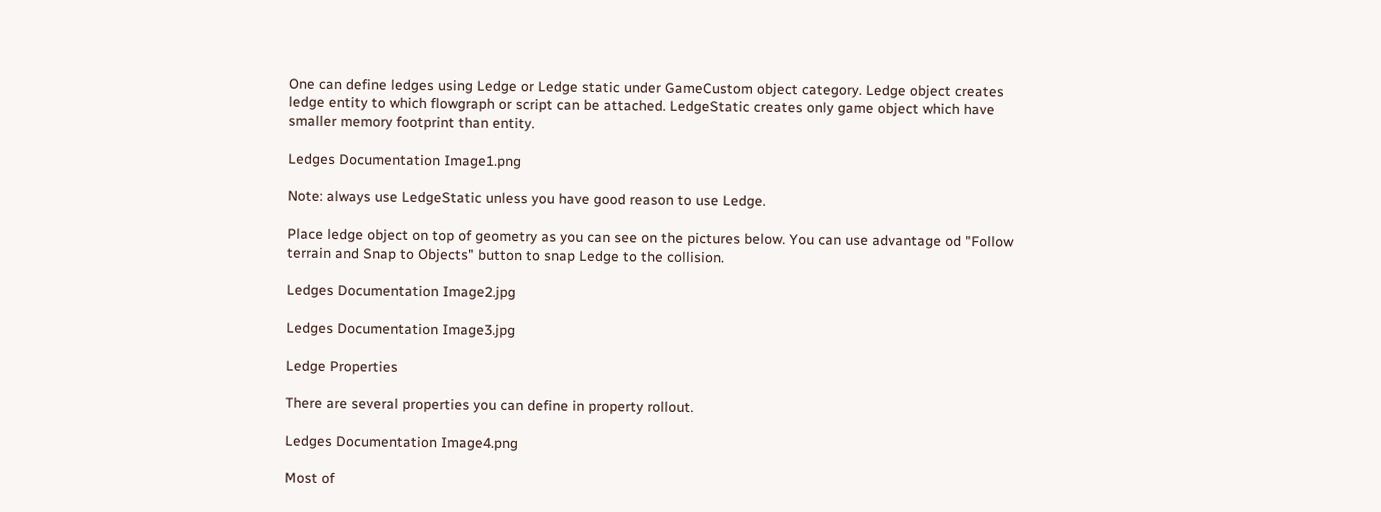One can define ledges using Ledge or Ledge static under GameCustom object category. Ledge object creates ledge entity to which flowgraph or script can be attached. LedgeStatic creates only game object which have smaller memory footprint than entity.

Ledges Documentation Image1.png

Note: always use LedgeStatic unless you have good reason to use Ledge.

Place ledge object on top of geometry as you can see on the pictures below. You can use advantage od "Follow terrain and Snap to Objects" button to snap Ledge to the collision.

Ledges Documentation Image2.jpg

Ledges Documentation Image3.jpg

Ledge Properties

There are several properties you can define in property rollout.

Ledges Documentation Image4.png

Most of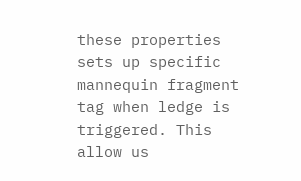these properties sets up specific mannequin fragment tag when ledge is triggered. This allow us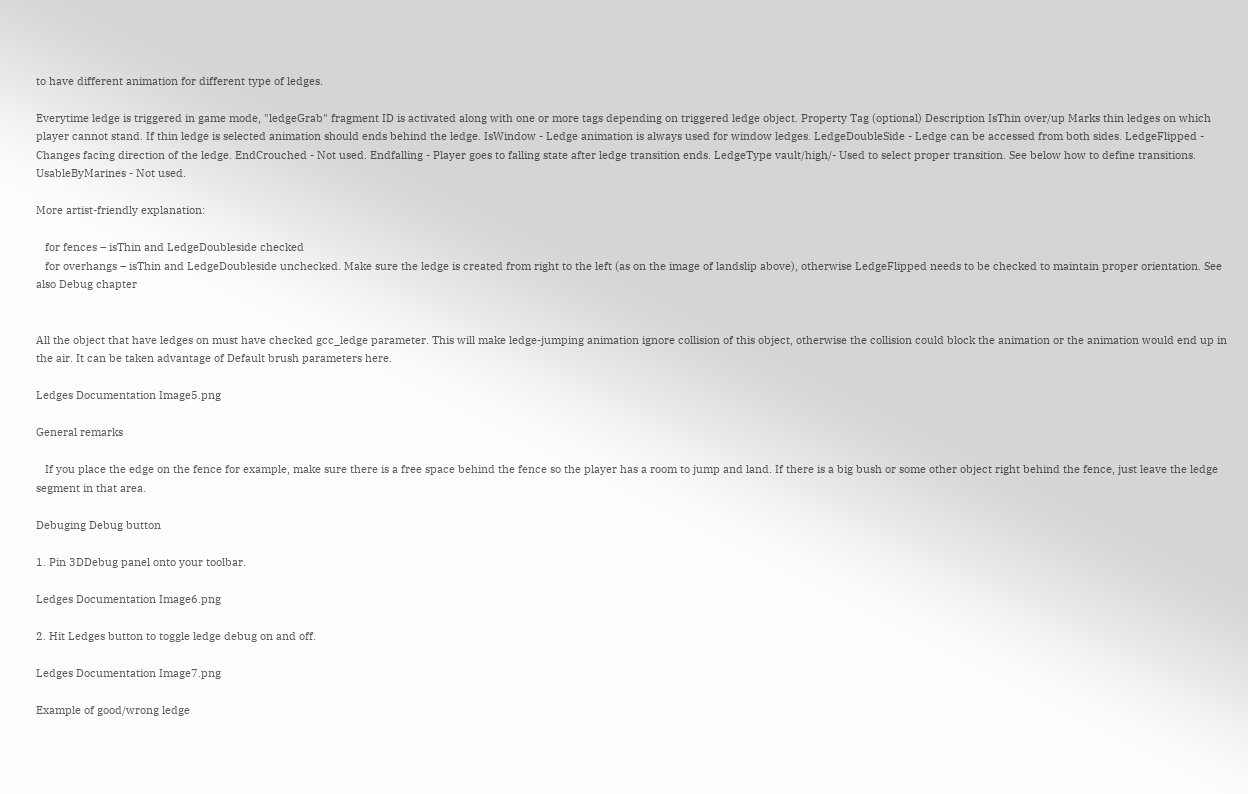to have different animation for different type of ledges.

Everytime ledge is triggered in game mode, "ledgeGrab" fragment ID is activated along with one or more tags depending on triggered ledge object. Property Tag (optional) Description IsThin over/up Marks thin ledges on which player cannot stand. If thin ledge is selected animation should ends behind the ledge. IsWindow - Ledge animation is always used for window ledges. LedgeDoubleSide - Ledge can be accessed from both sides. LedgeFlipped - Changes facing direction of the ledge. EndCrouched - Not used. Endfalling - Player goes to falling state after ledge transition ends. LedgeType vault/high/- Used to select proper transition. See below how to define transitions. UsableByMarines - Not used.

More artist-friendly explanation:

   for fences – isThin and LedgeDoubleside checked
   for overhangs – isThin and LedgeDoubleside unchecked. Make sure the ledge is created from right to the left (as on the image of landslip above), otherwise LedgeFlipped needs to be checked to maintain proper orientation. See also Debug chapter


All the object that have ledges on must have checked gcc_ledge parameter. This will make ledge-jumping animation ignore collision of this object, otherwise the collision could block the animation or the animation would end up in the air. It can be taken advantage of Default brush parameters here.

Ledges Documentation Image5.png

General remarks

   If you place the edge on the fence for example, make sure there is a free space behind the fence so the player has a room to jump and land. If there is a big bush or some other object right behind the fence, just leave the ledge segment in that area.

Debuging Debug button

1. Pin 3DDebug panel onto your toolbar.

Ledges Documentation Image6.png

2. Hit Ledges button to toggle ledge debug on and off.

Ledges Documentation Image7.png

Example of good/wrong ledge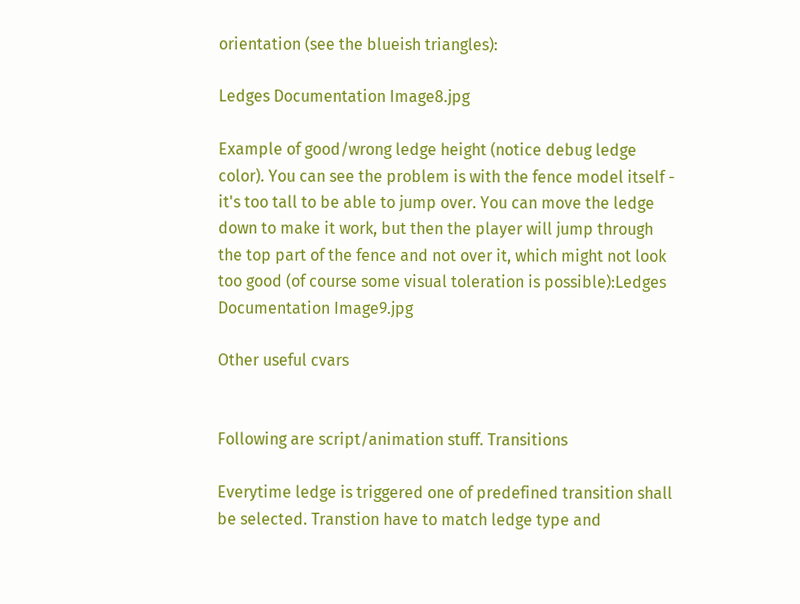orientation (see the blueish triangles):

Ledges Documentation Image8.jpg

Example of good/wrong ledge height (notice debug ledge color). You can see the problem is with the fence model itself - it's too tall to be able to jump over. You can move the ledge down to make it work, but then the player will jump through the top part of the fence and not over it, which might not look too good (of course some visual toleration is possible):Ledges Documentation Image9.jpg

Other useful cvars


Following are script/animation stuff. Transitions

Everytime ledge is triggered one of predefined transition shall be selected. Transtion have to match ledge type and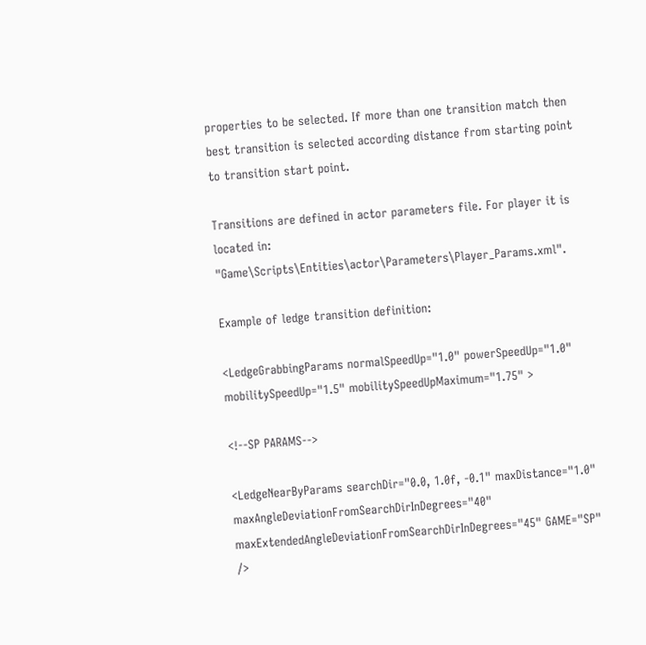properties to be selected. If more than one transition match then best transition is selected according distance from starting point to transition start point.

Transitions are defined in actor parameters file. For player it is located in: "Game\Scripts\Entities\actor\Parameters\Player_Params.xml".

Example of ledge transition definition:

<LedgeGrabbingParams normalSpeedUp="1.0" powerSpeedUp="1.0" mobilitySpeedUp="1.5" mobilitySpeedUpMaximum="1.75" >

<!--SP PARAMS-->

<LedgeNearByParams searchDir="0.0, 1.0f, -0.1" maxDistance="1.0" maxAngleDeviationFromSearchDirInDegrees="40" maxExtendedAngleDeviationFromSearchDirInDegrees="45" GAME="SP" />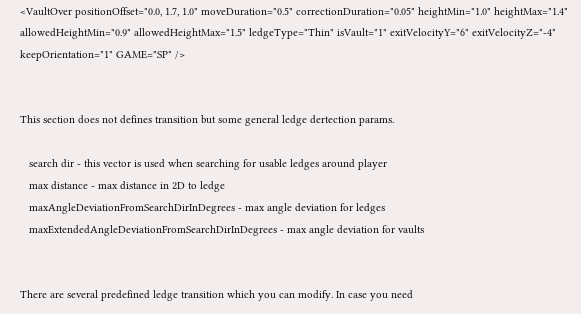<VaultOver positionOffset="0.0, 1.7, 1.0" moveDuration="0.5" correctionDuration="0.05" heightMin="1.0" heightMax="1.4" allowedHeightMin="0.9" allowedHeightMax="1.5" ledgeType="Thin" isVault="1" exitVelocityY="6" exitVelocityZ="-4" keepOrientation="1" GAME="SP" />


This section does not defines transition but some general ledge dertection params.

   search dir - this vector is used when searching for usable ledges around player
   max distance - max distance in 2D to ledge
   maxAngleDeviationFromSearchDirInDegrees - max angle deviation for ledges
   maxExtendedAngleDeviationFromSearchDirInDegrees - max angle deviation for vaults


There are several predefined ledge transition which you can modify. In case you need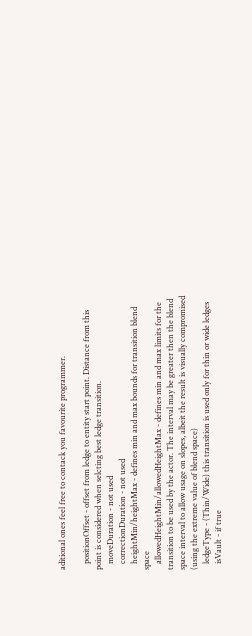aditional ones feel free to contack you favourite programmer.

   positionOffset - offset from ledge to entity start point. Distance from this point is considered when selcting best ledge transition.
   moveDuration - not used
   correctionDuration - not used
   heightMin/heightMax - defines min and max bounds for transition blend space
   allowedHeightMin/allowedHeightMax - defines min and max limits for the transition to be used by the actor. The interval may be greater then the blend space interval to allow usage on slopes, albeit the result is visually compromised (using the extreme value of blend space)
   ledgeType - (Thin/Wide) this transition is used only for thin or wide ledges
   isVault - if true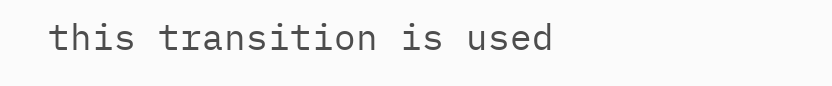this transition is used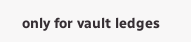only for vault ledges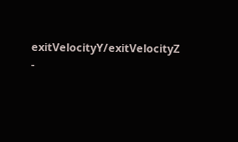exitVelocityY/exitVelocityZ -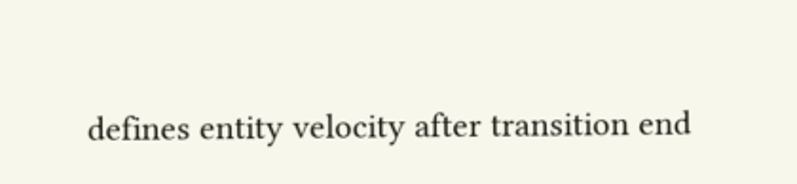defines entity velocity after transition end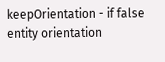keepOrientation - if false entity orientation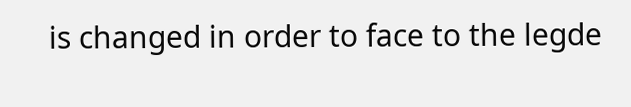is changed in order to face to the legde